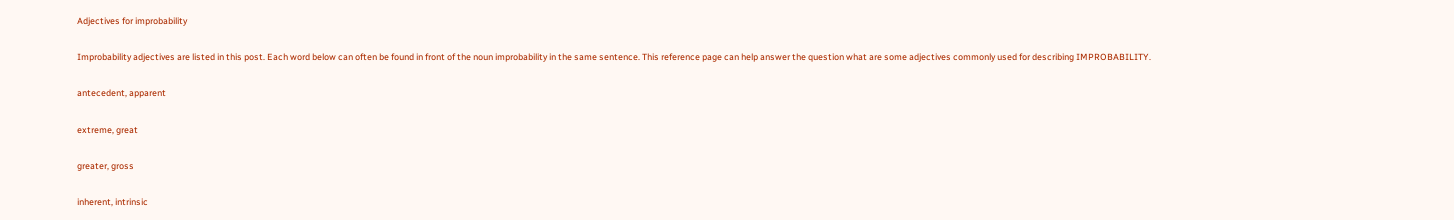Adjectives for improbability

Improbability adjectives are listed in this post. Each word below can often be found in front of the noun improbability in the same sentence. This reference page can help answer the question what are some adjectives commonly used for describing IMPROBABILITY.

antecedent, apparent

extreme, great

greater, gross

inherent, intrinsic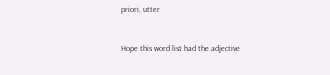priori, utter


Hope this word list had the adjective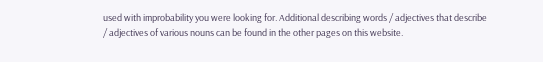used with improbability you were looking for. Additional describing words / adjectives that describe / adjectives of various nouns can be found in the other pages on this website.